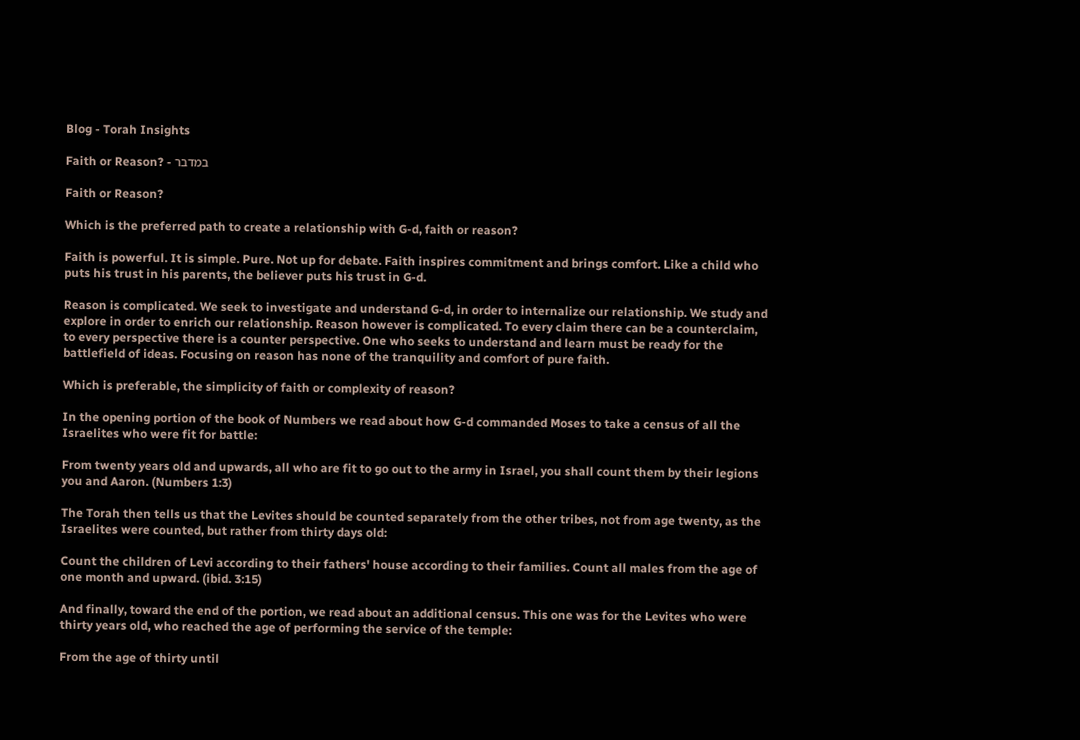Blog - Torah Insights

Faith or Reason? - במדבר

Faith or Reason?

Which is the preferred path to create a relationship with G-d, faith or reason?

Faith is powerful. It is simple. Pure. Not up for debate. Faith inspires commitment and brings comfort. Like a child who puts his trust in his parents, the believer puts his trust in G-d.

Reason is complicated. We seek to investigate and understand G-d, in order to internalize our relationship. We study and explore in order to enrich our relationship. Reason however is complicated. To every claim there can be a counterclaim, to every perspective there is a counter perspective. One who seeks to understand and learn must be ready for the battlefield of ideas. Focusing on reason has none of the tranquility and comfort of pure faith.

Which is preferable, the simplicity of faith or complexity of reason?

In the opening portion of the book of Numbers we read about how G-d commanded Moses to take a census of all the Israelites who were fit for battle:

From twenty years old and upwards, all who are fit to go out to the army in Israel, you shall count them by their legions you and Aaron. (Numbers 1:3)

The Torah then tells us that the Levites should be counted separately from the other tribes, not from age twenty, as the Israelites were counted, but rather from thirty days old:

Count the children of Levi according to their fathers' house according to their families. Count all males from the age of one month and upward. (ibid. 3:15)

And finally, toward the end of the portion, we read about an additional census. This one was for the Levites who were thirty years old, who reached the age of performing the service of the temple:

From the age of thirty until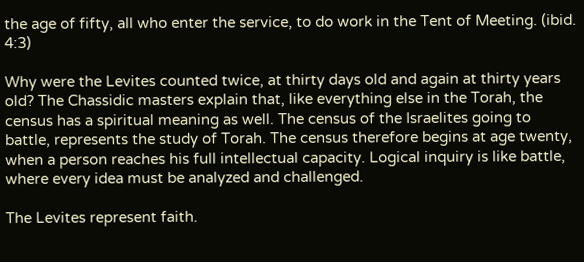the age of fifty, all who enter the service, to do work in the Tent of Meeting. (ibid. 4:3)

Why were the Levites counted twice, at thirty days old and again at thirty years old? The Chassidic masters explain that, like everything else in the Torah, the census has a spiritual meaning as well. The census of the Israelites going to battle, represents the study of Torah. The census therefore begins at age twenty, when a person reaches his full intellectual capacity. Logical inquiry is like battle, where every idea must be analyzed and challenged.

The Levites represent faith.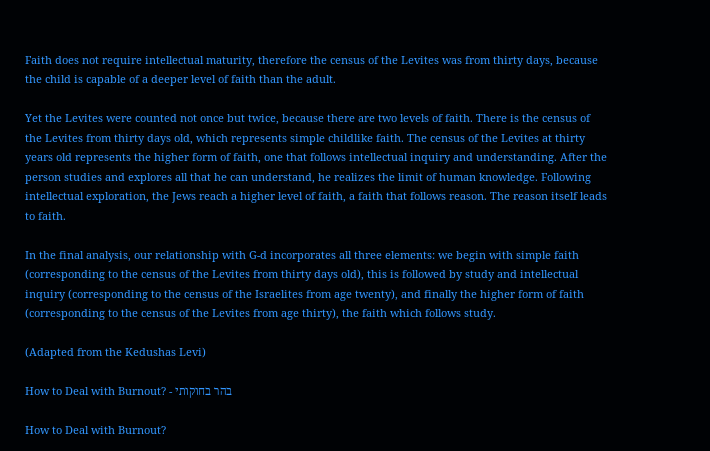Faith does not require intellectual maturity, therefore the census of the Levites was from thirty days, because the child is capable of a deeper level of faith than the adult.

Yet the Levites were counted not once but twice, because there are two levels of faith. There is the census of the Levites from thirty days old, which represents simple childlike faith. The census of the Levites at thirty years old represents the higher form of faith, one that follows intellectual inquiry and understanding. After the person studies and explores all that he can understand, he realizes the limit of human knowledge. Following intellectual exploration, the Jews reach a higher level of faith, a faith that follows reason. The reason itself leads to faith.

In the final analysis, our relationship with G-d incorporates all three elements: we begin with simple faith (corresponding to the census of the Levites from thirty days old), this is followed by study and intellectual inquiry (corresponding to the census of the Israelites from age twenty), and finally the higher form of faith (corresponding to the census of the Levites from age thirty), the faith which follows study.

(Adapted from the Kedushas Levi)

How to Deal with Burnout? - בהר בחוקותי

How to Deal with Burnout?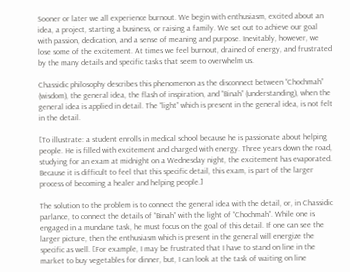Sooner or later we all experience burnout. We begin with enthusiasm, excited about an idea, a project, starting a business, or raising a family. We set out to achieve our goal with passion, dedication, and a sense of meaning and purpose. Inevitably, however, we lose some of the excitement. At times we feel burnout, drained of energy, and frustrated by the many details and specific tasks that seem to overwhelm us.

Chassidic philosophy describes this phenomenon as the disconnect between “Chochmah” (wisdom), the general idea, the flash of inspiration, and “Binah” (understanding), when the general idea is applied in detail. The “light” which is present in the general idea, is not felt in the detail.

[To illustrate: a student enrolls in medical school because he is passionate about helping people. He is filled with excitement and charged with energy. Three years down the road,   studying for an exam at midnight on a Wednesday night, the excitement has evaporated.  Because it is difficult to feel that this specific detail, this exam, is part of the larger process of becoming a healer and helping people.]

The solution to the problem is to connect the general idea with the detail, or, in Chassidic parlance, to connect the details of “Binah” with the light of “Chochmah”. While one is engaged in a mundane task, he must focus on the goal of this detail. If one can see the larger picture, then the enthusiasm which is present in the general will energize the specific as well. [For example, I may be frustrated that I have to stand on line in the market to buy vegetables for dinner, but, I can look at the task of waiting on line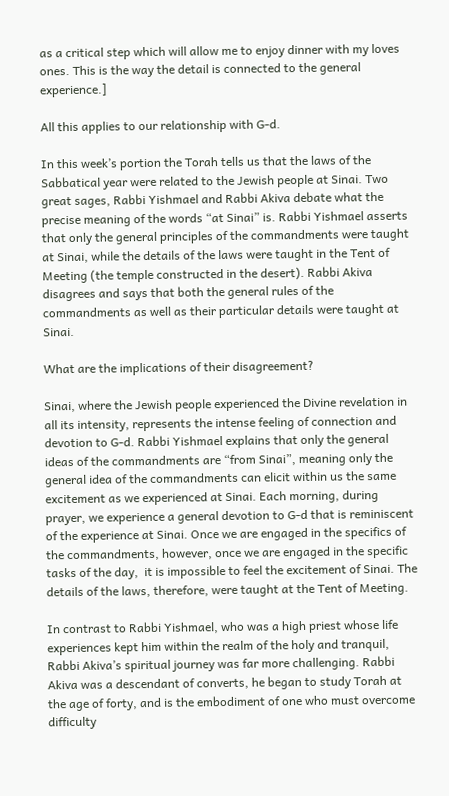as a critical step which will allow me to enjoy dinner with my loves ones. This is the way the detail is connected to the general experience.]

All this applies to our relationship with G-d.

In this week’s portion the Torah tells us that the laws of the Sabbatical year were related to the Jewish people at Sinai. Two great sages, Rabbi Yishmael and Rabbi Akiva debate what the precise meaning of the words “at Sinai” is. Rabbi Yishmael asserts that only the general principles of the commandments were taught at Sinai, while the details of the laws were taught in the Tent of Meeting (the temple constructed in the desert). Rabbi Akiva disagrees and says that both the general rules of the commandments as well as their particular details were taught at Sinai.

What are the implications of their disagreement?

Sinai, where the Jewish people experienced the Divine revelation in all its intensity, represents the intense feeling of connection and devotion to G-d. Rabbi Yishmael explains that only the general ideas of the commandments are “from Sinai”, meaning only the general idea of the commandments can elicit within us the same excitement as we experienced at Sinai. Each morning, during prayer, we experience a general devotion to G-d that is reminiscent of the experience at Sinai. Once we are engaged in the specifics of the commandments, however, once we are engaged in the specific tasks of the day,  it is impossible to feel the excitement of Sinai. The details of the laws, therefore, were taught at the Tent of Meeting.

In contrast to Rabbi Yishmael, who was a high priest whose life experiences kept him within the realm of the holy and tranquil, Rabbi Akiva’s spiritual journey was far more challenging. Rabbi Akiva was a descendant of converts, he began to study Torah at the age of forty, and is the embodiment of one who must overcome difficulty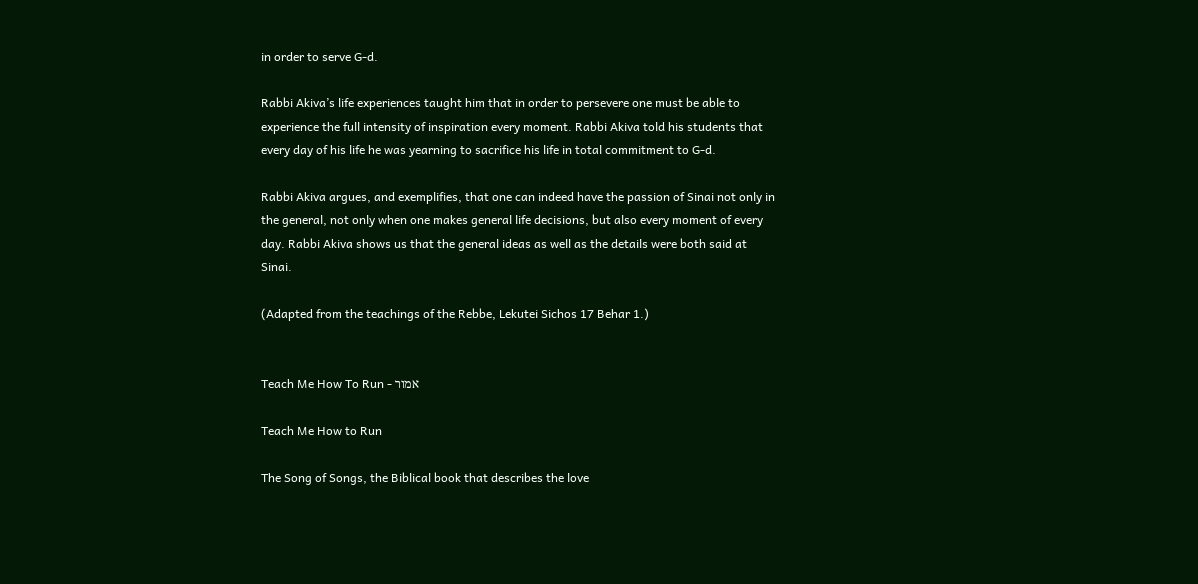in order to serve G-d.

Rabbi Akiva’s life experiences taught him that in order to persevere one must be able to experience the full intensity of inspiration every moment. Rabbi Akiva told his students that every day of his life he was yearning to sacrifice his life in total commitment to G-d.

Rabbi Akiva argues, and exemplifies, that one can indeed have the passion of Sinai not only in the general, not only when one makes general life decisions, but also every moment of every day. Rabbi Akiva shows us that the general ideas as well as the details were both said at Sinai.

(Adapted from the teachings of the Rebbe, Lekutei Sichos 17 Behar 1.)


Teach Me How To Run - אמור

Teach Me How to Run

The Song of Songs, the Biblical book that describes the love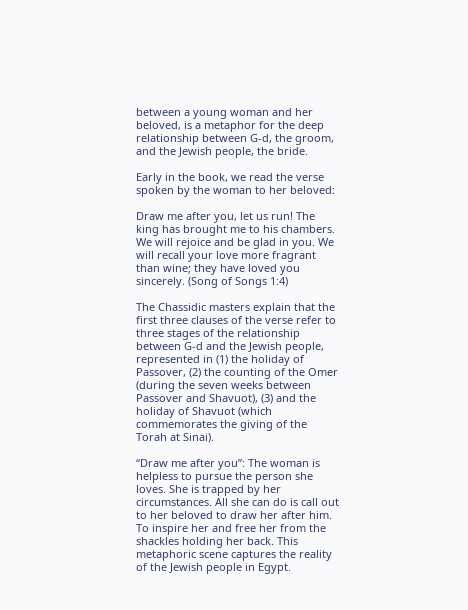between a young woman and her beloved, is a metaphor for the deep relationship between G-d, the groom, and the Jewish people, the bride.

Early in the book, we read the verse spoken by the woman to her beloved:

Draw me after you, let us run! The king has brought me to his chambers. We will rejoice and be glad in you. We will recall your love more fragrant than wine; they have loved you sincerely. (Song of Songs 1:4)

The Chassidic masters explain that the first three clauses of the verse refer to three stages of the relationship between G-d and the Jewish people, represented in (1) the holiday of Passover, (2) the counting of the Omer (during the seven weeks between Passover and Shavuot), (3) and the holiday of Shavuot (which commemorates the giving of the Torah at Sinai).

“Draw me after you”: The woman is helpless to pursue the person she loves. She is trapped by her circumstances. All she can do is call out to her beloved to draw her after him. To inspire her and free her from the shackles holding her back. This metaphoric scene captures the reality of the Jewish people in Egypt.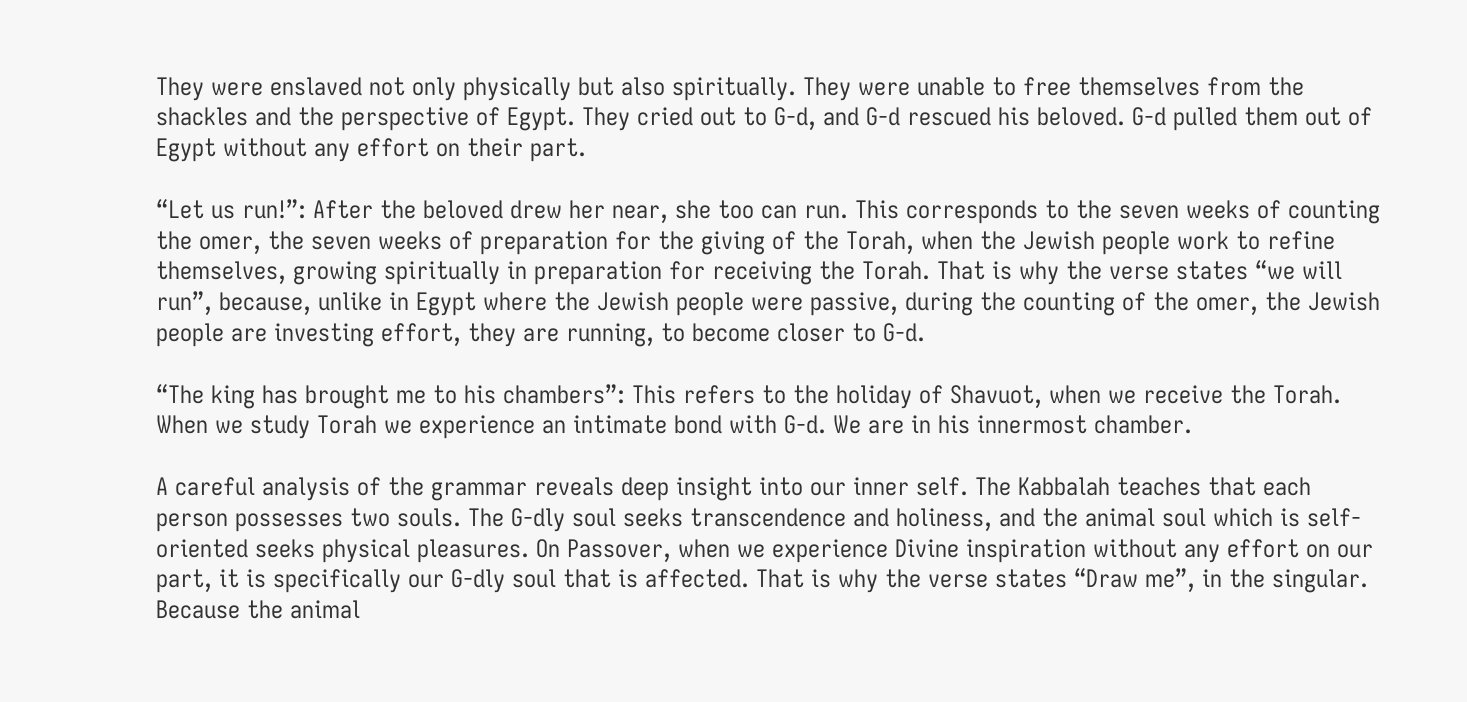They were enslaved not only physically but also spiritually. They were unable to free themselves from the shackles and the perspective of Egypt. They cried out to G-d, and G-d rescued his beloved. G-d pulled them out of Egypt without any effort on their part.

“Let us run!”: After the beloved drew her near, she too can run. This corresponds to the seven weeks of counting the omer, the seven weeks of preparation for the giving of the Torah, when the Jewish people work to refine themselves, growing spiritually in preparation for receiving the Torah. That is why the verse states “we will run”, because, unlike in Egypt where the Jewish people were passive, during the counting of the omer, the Jewish people are investing effort, they are running, to become closer to G-d.

“The king has brought me to his chambers”: This refers to the holiday of Shavuot, when we receive the Torah. When we study Torah we experience an intimate bond with G-d. We are in his innermost chamber.

A careful analysis of the grammar reveals deep insight into our inner self. The Kabbalah teaches that each person possesses two souls. The G-dly soul seeks transcendence and holiness, and the animal soul which is self-oriented seeks physical pleasures. On Passover, when we experience Divine inspiration without any effort on our part, it is specifically our G-dly soul that is affected. That is why the verse states “Draw me”, in the singular. Because the animal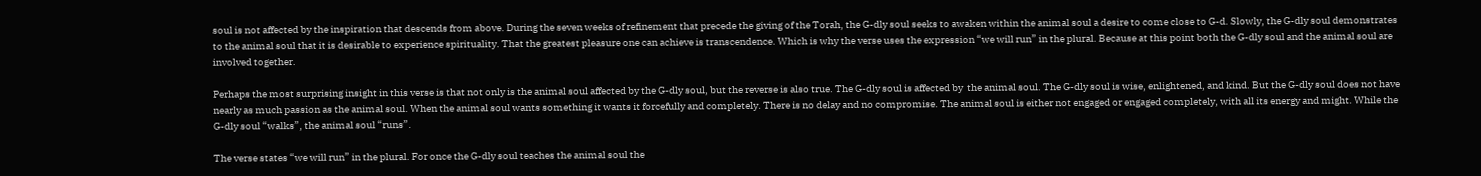soul is not affected by the inspiration that descends from above. During the seven weeks of refinement that precede the giving of the Torah, the G-dly soul seeks to awaken within the animal soul a desire to come close to G-d. Slowly, the G-dly soul demonstrates to the animal soul that it is desirable to experience spirituality. That the greatest pleasure one can achieve is transcendence. Which is why the verse uses the expression “we will run” in the plural. Because at this point both the G-dly soul and the animal soul are involved together.

Perhaps the most surprising insight in this verse is that not only is the animal soul affected by the G-dly soul, but the reverse is also true. The G-dly soul is affected by  the animal soul. The G-dly soul is wise, enlightened, and kind. But the G-dly soul does not have nearly as much passion as the animal soul. When the animal soul wants something it wants it forcefully and completely. There is no delay and no compromise. The animal soul is either not engaged or engaged completely, with all its energy and might. While the G-dly soul “walks”, the animal soul “runs”.

The verse states “we will run” in the plural. For once the G-dly soul teaches the animal soul the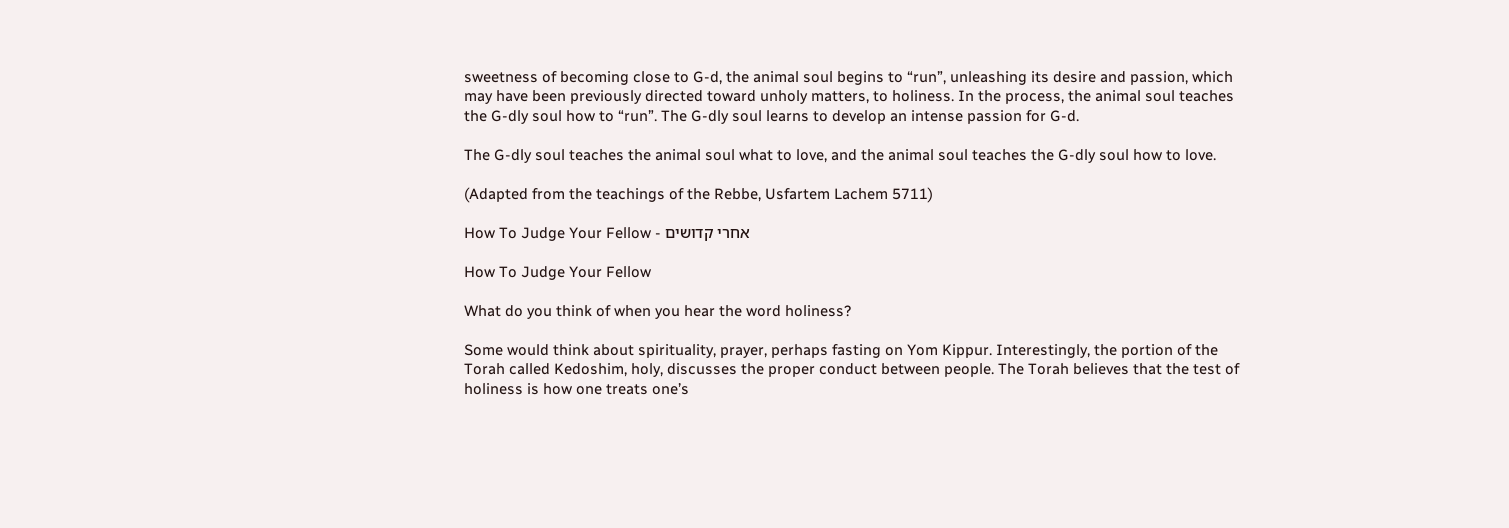sweetness of becoming close to G-d, the animal soul begins to “run”, unleashing its desire and passion, which may have been previously directed toward unholy matters, to holiness. In the process, the animal soul teaches the G-dly soul how to “run”. The G-dly soul learns to develop an intense passion for G-d.

The G-dly soul teaches the animal soul what to love, and the animal soul teaches the G-dly soul how to love.

(Adapted from the teachings of the Rebbe, Usfartem Lachem 5711)

How To Judge Your Fellow - אחרי קדושים

How To Judge Your Fellow

What do you think of when you hear the word holiness?

Some would think about spirituality, prayer, perhaps fasting on Yom Kippur. Interestingly, the portion of the Torah called Kedoshim, holy, discusses the proper conduct between people. The Torah believes that the test of holiness is how one treats one’s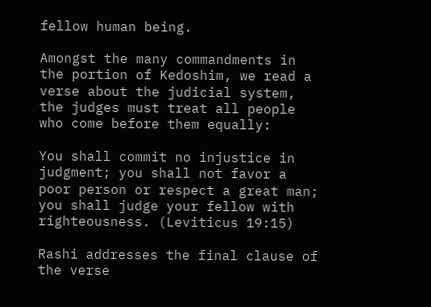fellow human being.

Amongst the many commandments in the portion of Kedoshim, we read a verse about the judicial system, the judges must treat all people who come before them equally:

You shall commit no injustice in judgment; you shall not favor a poor person or respect a great man; you shall judge your fellow with righteousness. (Leviticus 19:15)

Rashi addresses the final clause of the verse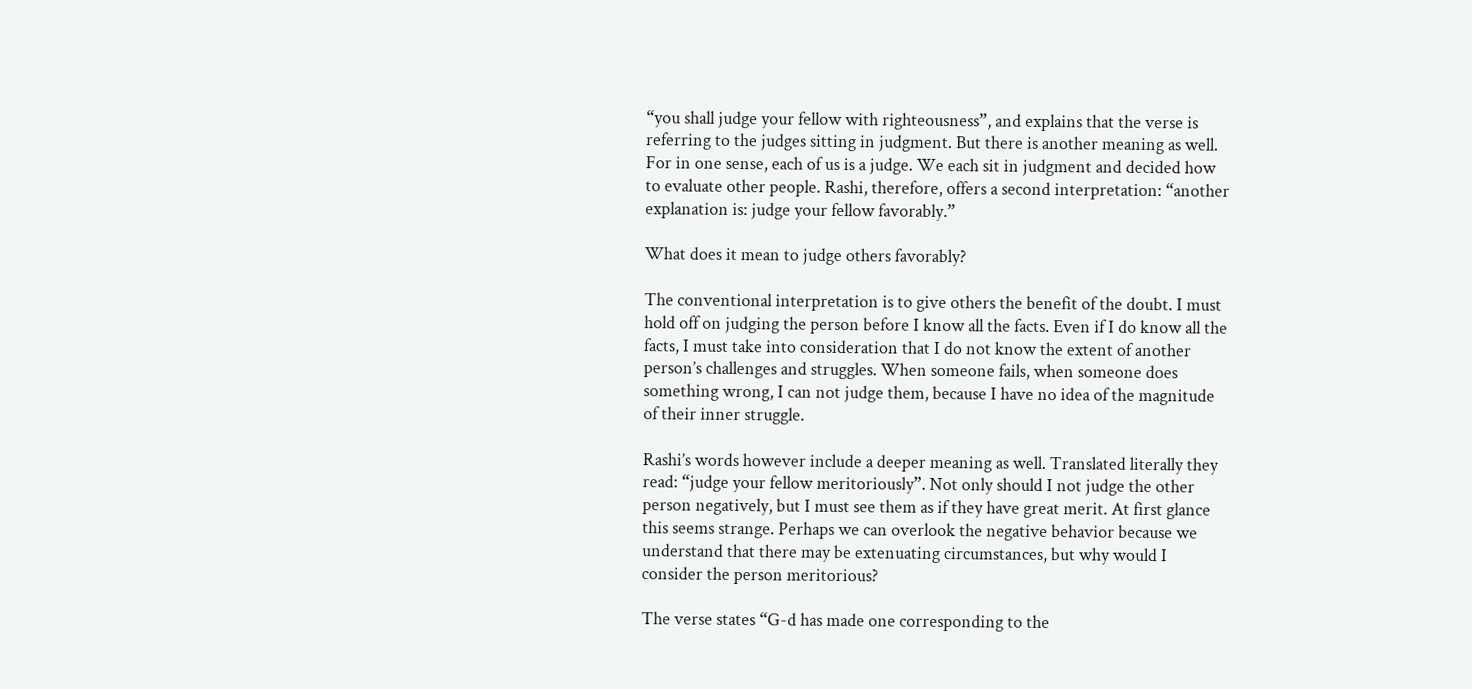“you shall judge your fellow with righteousness”, and explains that the verse is referring to the judges sitting in judgment. But there is another meaning as well. For in one sense, each of us is a judge. We each sit in judgment and decided how to evaluate other people. Rashi, therefore, offers a second interpretation: “another explanation is: judge your fellow favorably.”

What does it mean to judge others favorably?

The conventional interpretation is to give others the benefit of the doubt. I must hold off on judging the person before I know all the facts. Even if I do know all the facts, I must take into consideration that I do not know the extent of another person’s challenges and struggles. When someone fails, when someone does something wrong, I can not judge them, because I have no idea of the magnitude of their inner struggle.

Rashi’s words however include a deeper meaning as well. Translated literally they read: “judge your fellow meritoriously”. Not only should I not judge the other person negatively, but I must see them as if they have great merit. At first glance this seems strange. Perhaps we can overlook the negative behavior because we understand that there may be extenuating circumstances, but why would I consider the person meritorious?

The verse states “G-d has made one corresponding to the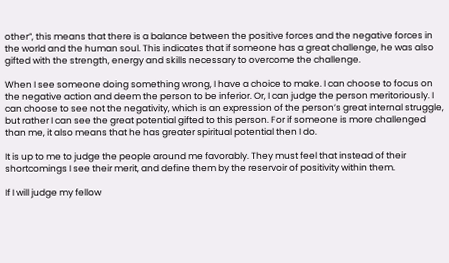other”, this means that there is a balance between the positive forces and the negative forces in the world and the human soul. This indicates that if someone has a great challenge, he was also gifted with the strength, energy and skills necessary to overcome the challenge.

When I see someone doing something wrong, I have a choice to make. I can choose to focus on the negative action and deem the person to be inferior. Or, I can judge the person meritoriously. I can choose to see not the negativity, which is an expression of the person’s great internal struggle, but rather I can see the great potential gifted to this person. For if someone is more challenged than me, it also means that he has greater spiritual potential then I do.

It is up to me to judge the people around me favorably. They must feel that instead of their shortcomings I see their merit, and define them by the reservoir of positivity within them.

If I will judge my fellow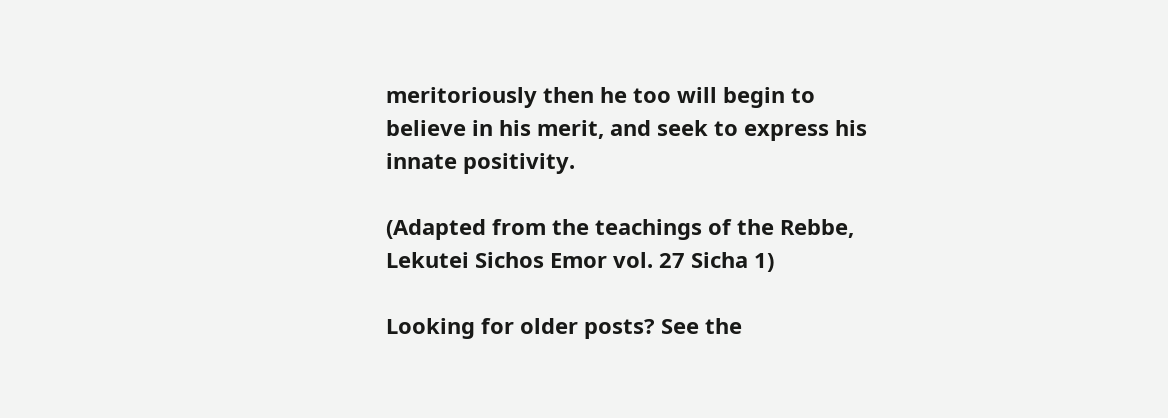meritoriously then he too will begin to believe in his merit, and seek to express his innate positivity.

(Adapted from the teachings of the Rebbe, Lekutei Sichos Emor vol. 27 Sicha 1)

Looking for older posts? See the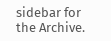sidebar for the Archive.